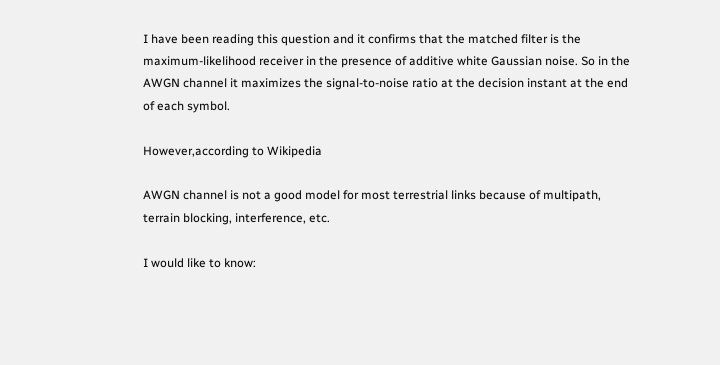I have been reading this question and it confirms that the matched filter is the maximum-likelihood receiver in the presence of additive white Gaussian noise. So in the AWGN channel it maximizes the signal-to-noise ratio at the decision instant at the end of each symbol.

However,according to Wikipedia

AWGN channel is not a good model for most terrestrial links because of multipath, terrain blocking, interference, etc.

I would like to know: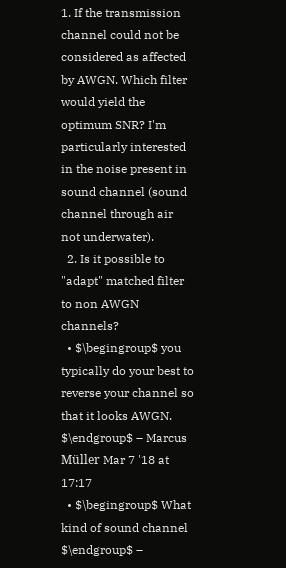1. If the transmission channel could not be considered as affected by AWGN. Which filter would yield the optimum SNR? I'm particularly interested in the noise present in sound channel (sound channel through air not underwater).
  2. Is it possible to "adapt" matched filter to non AWGN channels?
  • $\begingroup$ you typically do your best to reverse your channel so that it looks AWGN. $\endgroup$ – Marcus Müller Mar 7 '18 at 17:17
  • $\begingroup$ What kind of sound channel $\endgroup$ –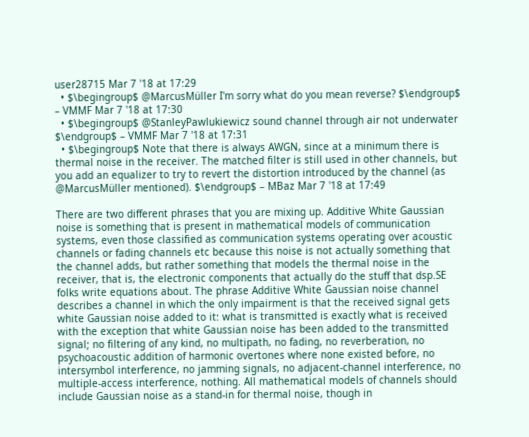user28715 Mar 7 '18 at 17:29
  • $\begingroup$ @MarcusMüller I'm sorry what do you mean reverse? $\endgroup$ – VMMF Mar 7 '18 at 17:30
  • $\begingroup$ @StanleyPawlukiewicz sound channel through air not underwater $\endgroup$ – VMMF Mar 7 '18 at 17:31
  • $\begingroup$ Note that there is always AWGN, since at a minimum there is thermal noise in the receiver. The matched filter is still used in other channels, but you add an equalizer to try to revert the distortion introduced by the channel (as @MarcusMüller mentioned). $\endgroup$ – MBaz Mar 7 '18 at 17:49

There are two different phrases that you are mixing up. Additive White Gaussian noise is something that is present in mathematical models of communication systems, even those classified as communication systems operating over acoustic channels or fading channels etc because this noise is not actually something that the channel adds, but rather something that models the thermal noise in the receiver, that is, the electronic components that actually do the stuff that dsp.SE folks write equations about. The phrase Additive White Gaussian noise channel describes a channel in which the only impairment is that the received signal gets white Gaussian noise added to it: what is transmitted is exactly what is received with the exception that white Gaussian noise has been added to the transmitted signal; no filtering of any kind, no multipath, no fading, no reverberation, no psychoacoustic addition of harmonic overtones where none existed before, no intersymbol interference, no jamming signals, no adjacent-channel interference, no multiple-access interference, nothing. All mathematical models of channels should include Gaussian noise as a stand-in for thermal noise, though in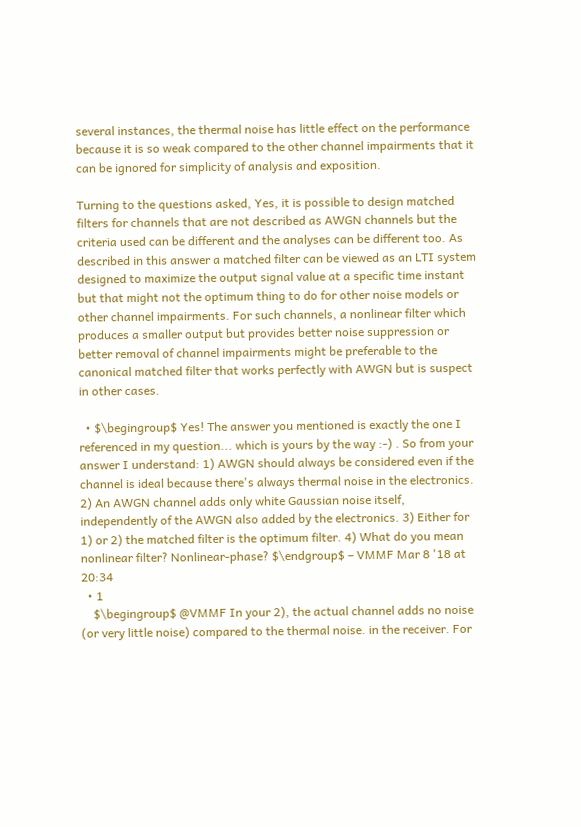several instances, the thermal noise has little effect on the performance because it is so weak compared to the other channel impairments that it can be ignored for simplicity of analysis and exposition.

Turning to the questions asked, Yes, it is possible to design matched filters for channels that are not described as AWGN channels but the criteria used can be different and the analyses can be different too. As described in this answer a matched filter can be viewed as an LTI system designed to maximize the output signal value at a specific time instant but that might not the optimum thing to do for other noise models or other channel impairments. For such channels, a nonlinear filter which produces a smaller output but provides better noise suppression or better removal of channel impairments might be preferable to the canonical matched filter that works perfectly with AWGN but is suspect in other cases.

  • $\begingroup$ Yes! The answer you mentioned is exactly the one I referenced in my question... which is yours by the way :-) . So from your answer I understand: 1) AWGN should always be considered even if the channel is ideal because there's always thermal noise in the electronics. 2) An AWGN channel adds only white Gaussian noise itself, independently of the AWGN also added by the electronics. 3) Either for 1) or 2) the matched filter is the optimum filter. 4) What do you mean nonlinear filter? Nonlinear-phase? $\endgroup$ – VMMF Mar 8 '18 at 20:34
  • 1
    $\begingroup$ @VMMF In your 2), the actual channel adds no noise (or very little noise) compared to the thermal noise. in the receiver. For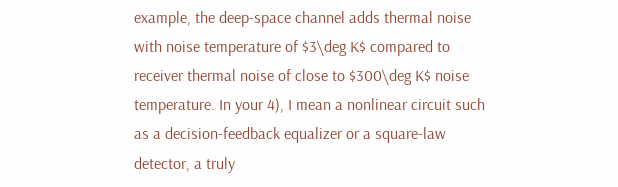example, the deep-space channel adds thermal noise with noise temperature of $3\deg K$ compared to receiver thermal noise of close to $300\deg K$ noise temperature. In your 4), I mean a nonlinear circuit such as a decision-feedback equalizer or a square-law detector, a truly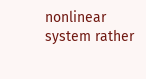nonlinear system rather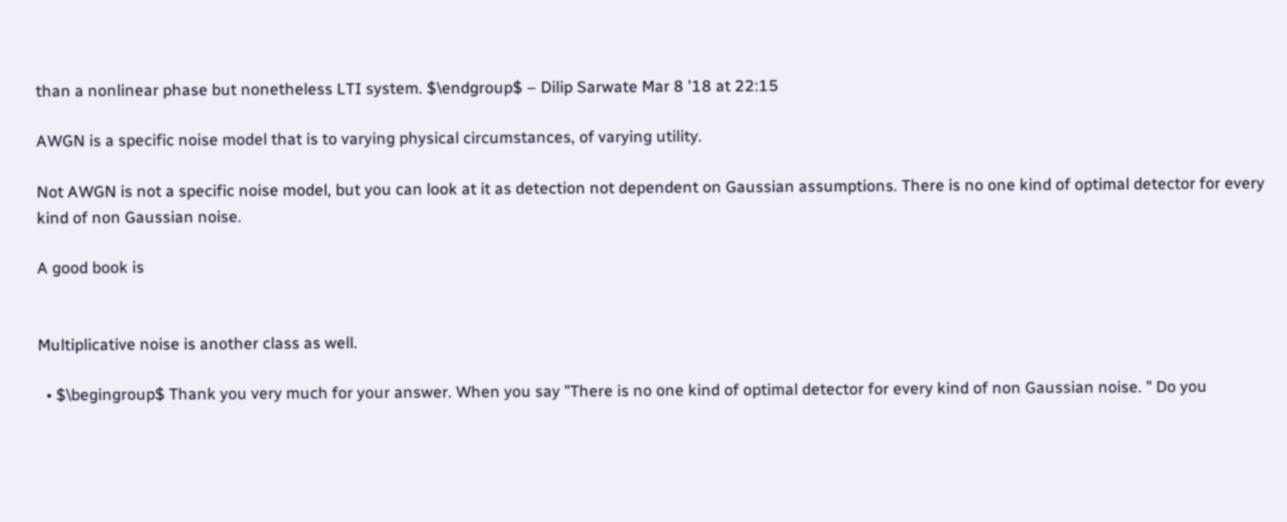than a nonlinear phase but nonetheless LTI system. $\endgroup$ – Dilip Sarwate Mar 8 '18 at 22:15

AWGN is a specific noise model that is to varying physical circumstances, of varying utility.

Not AWGN is not a specific noise model, but you can look at it as detection not dependent on Gaussian assumptions. There is no one kind of optimal detector for every kind of non Gaussian noise.

A good book is


Multiplicative noise is another class as well.

  • $\begingroup$ Thank you very much for your answer. When you say "There is no one kind of optimal detector for every kind of non Gaussian noise. " Do you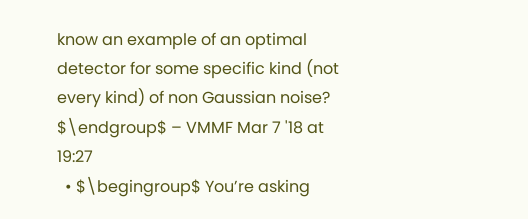know an example of an optimal detector for some specific kind (not every kind) of non Gaussian noise? $\endgroup$ – VMMF Mar 7 '18 at 19:27
  • $\begingroup$ You’re asking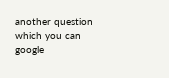another question which you can google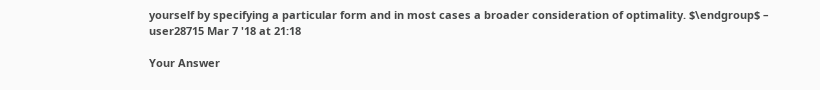yourself by specifying a particular form and in most cases a broader consideration of optimality. $\endgroup$ – user28715 Mar 7 '18 at 21:18

Your Answer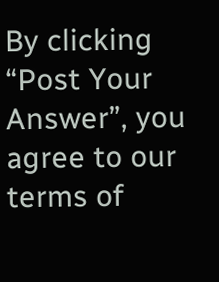By clicking “Post Your Answer”, you agree to our terms of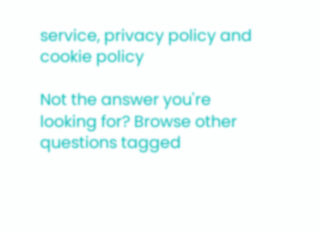service, privacy policy and cookie policy

Not the answer you're looking for? Browse other questions tagged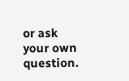or ask your own question.